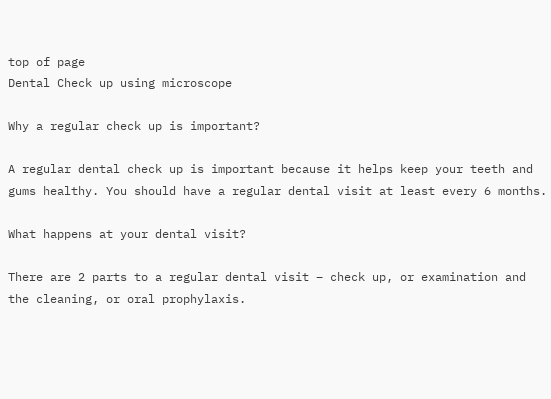top of page
Dental Check up using microscope

Why a regular check up is important?

A regular dental check up is important because it helps keep your teeth and gums healthy. You should have a regular dental visit at least every 6 months.

What happens at your dental visit?

There are 2 parts to a regular dental visit – check up, or examination and the cleaning, or oral prophylaxis.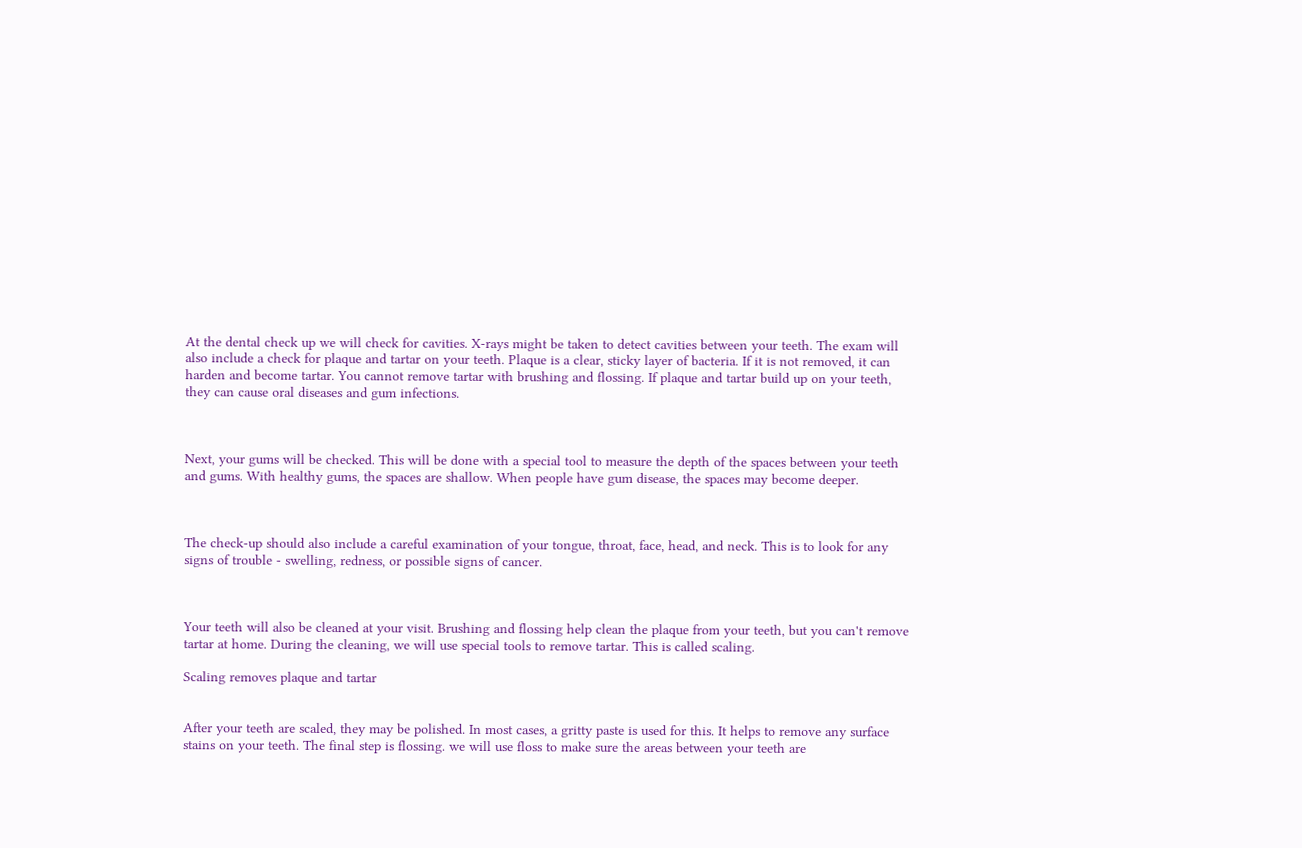At the dental check up we will check for cavities. X-rays might be taken to detect cavities between your teeth. The exam will also include a check for plaque and tartar on your teeth. Plaque is a clear, sticky layer of bacteria. If it is not removed, it can harden and become tartar. You cannot remove tartar with brushing and flossing. If plaque and tartar build up on your teeth, they can cause oral diseases and gum infections.



Next, your gums will be checked. This will be done with a special tool to measure the depth of the spaces between your teeth and gums. With healthy gums, the spaces are shallow. When people have gum disease, the spaces may become deeper.



The check-up should also include a careful examination of your tongue, throat, face, head, and neck. This is to look for any signs of trouble - swelling, redness, or possible signs of cancer.



Your teeth will also be cleaned at your visit. Brushing and flossing help clean the plaque from your teeth, but you can't remove tartar at home. During the cleaning, we will use special tools to remove tartar. This is called scaling.

Scaling removes plaque and tartar


After your teeth are scaled, they may be polished. In most cases, a gritty paste is used for this. It helps to remove any surface stains on your teeth. The final step is flossing. we will use floss to make sure the areas between your teeth are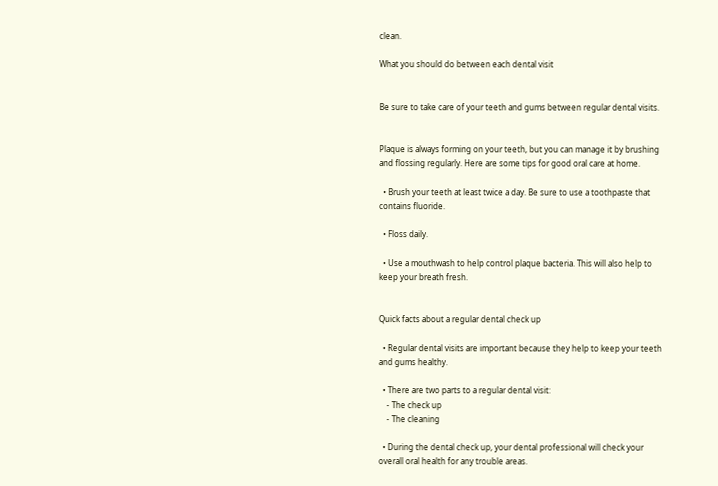clean.

What you should do between each dental visit


Be sure to take care of your teeth and gums between regular dental visits.


Plaque is always forming on your teeth, but you can manage it by brushing and flossing regularly. Here are some tips for good oral care at home.

  • Brush your teeth at least twice a day. Be sure to use a toothpaste that contains fluoride.

  • Floss daily.

  • Use a mouthwash to help control plaque bacteria. This will also help to keep your breath fresh.


Quick facts about a regular dental check up

  • Regular dental visits are important because they help to keep your teeth and gums healthy.

  • There are two parts to a regular dental visit:
    - The check up
    - The cleaning

  • During the dental check up, your dental professional will check your overall oral health for any trouble areas.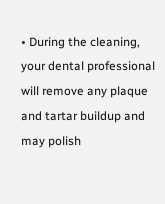• During the cleaning, your dental professional will remove any plaque and tartar buildup and may polish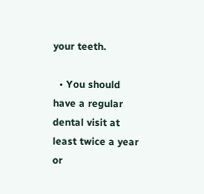your teeth.

  • You should have a regular dental visit at least twice a year or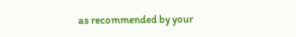as recommended by your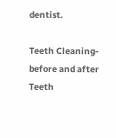dentist.

Teeth Cleaning- before and after
Teeth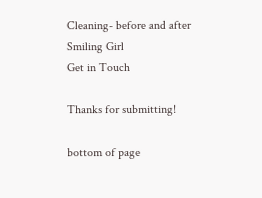Cleaning- before and after
Smiling Girl
Get in Touch

Thanks for submitting!

bottom of page